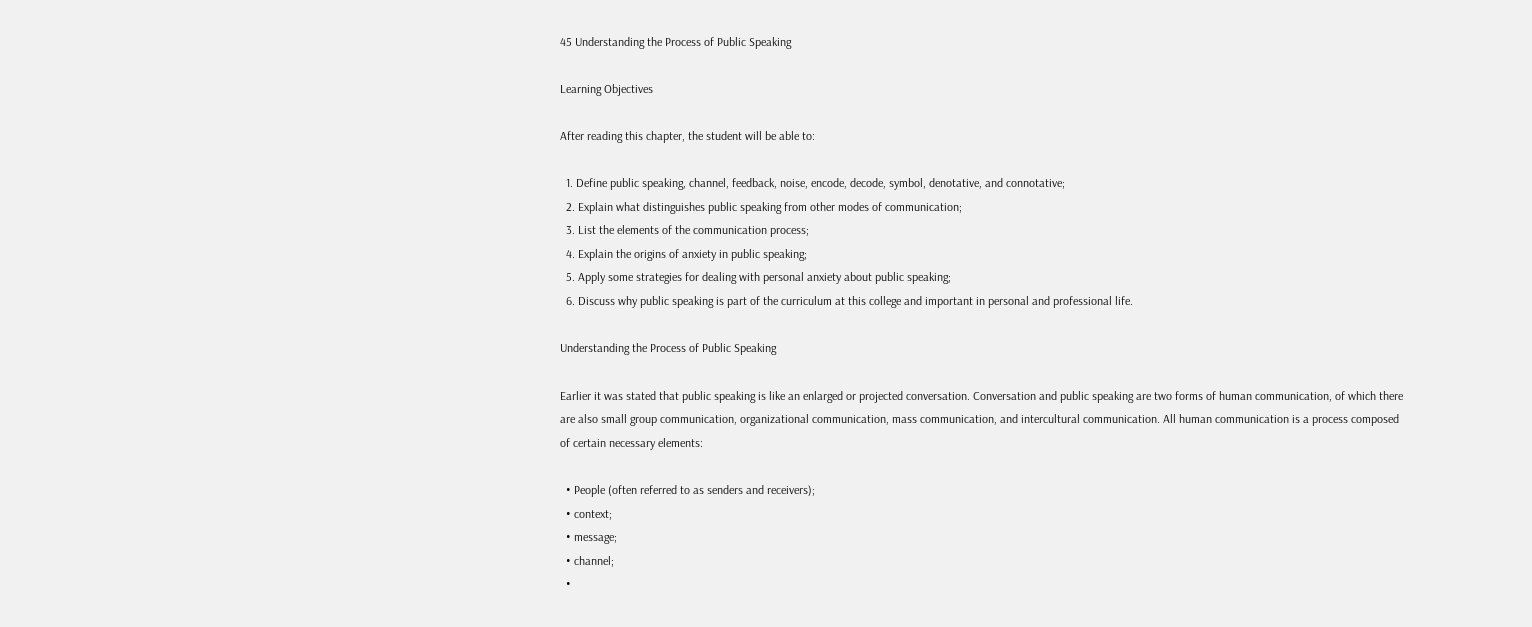45 Understanding the Process of Public Speaking

Learning Objectives

After reading this chapter, the student will be able to:

  1. Define public speaking, channel, feedback, noise, encode, decode, symbol, denotative, and connotative;
  2. Explain what distinguishes public speaking from other modes of communication;
  3. List the elements of the communication process;
  4. Explain the origins of anxiety in public speaking;
  5. Apply some strategies for dealing with personal anxiety about public speaking;
  6. Discuss why public speaking is part of the curriculum at this college and important in personal and professional life.

Understanding the Process of Public Speaking

Earlier it was stated that public speaking is like an enlarged or projected conversation. Conversation and public speaking are two forms of human communication, of which there are also small group communication, organizational communication, mass communication, and intercultural communication. All human communication is a process composed of certain necessary elements:

  • People (often referred to as senders and receivers);
  • context;
  • message;
  • channel;
  •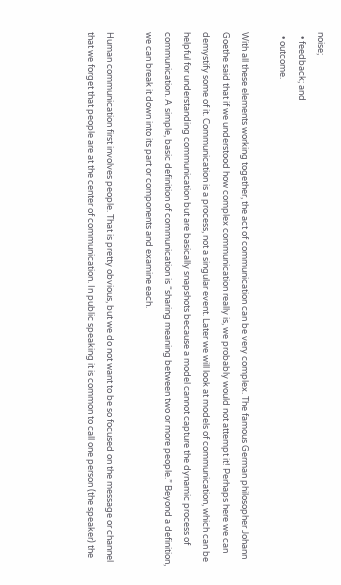noise;
  • feedback; and
  • outcome.

With all these elements working together, the act of communication can be very complex. The famous German philosopher Johann Goethe said that if we understood how complex communication really is, we probably would not attempt it! Perhaps here we can demystify some of it. Communication is a process, not a singular event. Later we will look at models of communication, which can be helpful for understanding communication but are basically snapshots because a model cannot capture the dynamic process of communication. A simple, basic definition of communication is “sharing meaning between two or more people.” Beyond a definition, we can break it down into its part or components and examine each.

Human communication first involves people. That is pretty obvious, but we do not want to be so focused on the message or channel that we forget that people are at the center of communication. In public speaking it is common to call one person (the speaker) the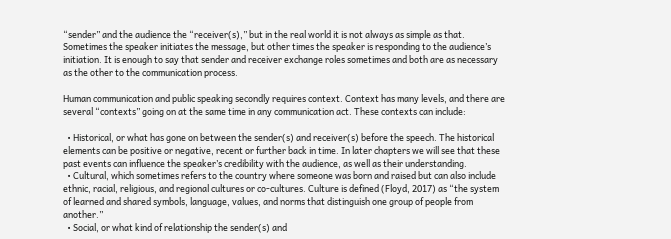“sender” and the audience the “receiver(s),” but in the real world it is not always as simple as that. Sometimes the speaker initiates the message, but other times the speaker is responding to the audience’s initiation. It is enough to say that sender and receiver exchange roles sometimes and both are as necessary as the other to the communication process.

Human communication and public speaking secondly requires context. Context has many levels, and there are several “contexts” going on at the same time in any communication act. These contexts can include:

  • Historical, or what has gone on between the sender(s) and receiver(s) before the speech. The historical elements can be positive or negative, recent or further back in time. In later chapters we will see that these past events can influence the speaker’s credibility with the audience, as well as their understanding.
  • Cultural, which sometimes refers to the country where someone was born and raised but can also include ethnic, racial, religious, and regional cultures or co-cultures. Culture is defined (Floyd, 2017) as “the system of learned and shared symbols, language, values, and norms that distinguish one group of people from another.”
  • Social, or what kind of relationship the sender(s) and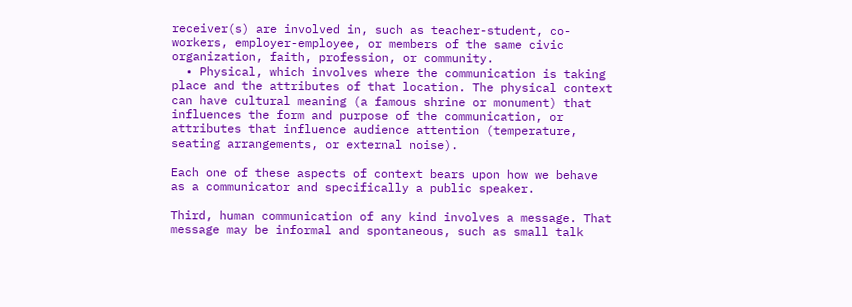receiver(s) are involved in, such as teacher-student, co-workers, employer-employee, or members of the same civic organization, faith, profession, or community.
  • Physical, which involves where the communication is taking place and the attributes of that location. The physical context can have cultural meaning (a famous shrine or monument) that influences the form and purpose of the communication, or attributes that influence audience attention (temperature, seating arrangements, or external noise).

Each one of these aspects of context bears upon how we behave as a communicator and specifically a public speaker.

Third, human communication of any kind involves a message. That message may be informal and spontaneous, such as small talk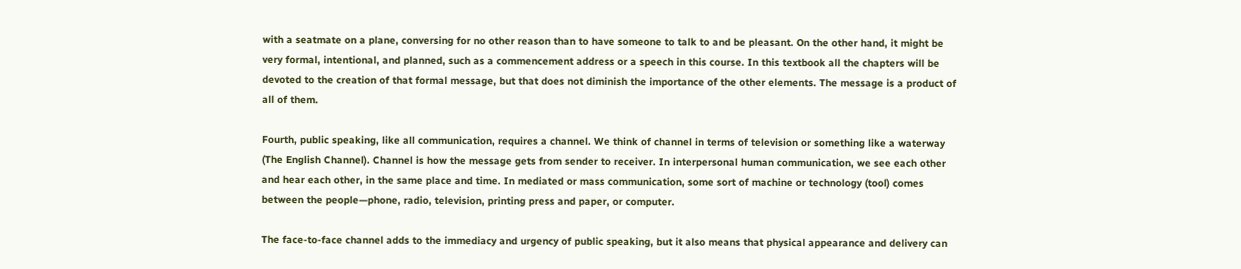with a seatmate on a plane, conversing for no other reason than to have someone to talk to and be pleasant. On the other hand, it might be very formal, intentional, and planned, such as a commencement address or a speech in this course. In this textbook all the chapters will be devoted to the creation of that formal message, but that does not diminish the importance of the other elements. The message is a product of all of them.

Fourth, public speaking, like all communication, requires a channel. We think of channel in terms of television or something like a waterway (The English Channel). Channel is how the message gets from sender to receiver. In interpersonal human communication, we see each other and hear each other, in the same place and time. In mediated or mass communication, some sort of machine or technology (tool) comes between the people—phone, radio, television, printing press and paper, or computer.

The face-to-face channel adds to the immediacy and urgency of public speaking, but it also means that physical appearance and delivery can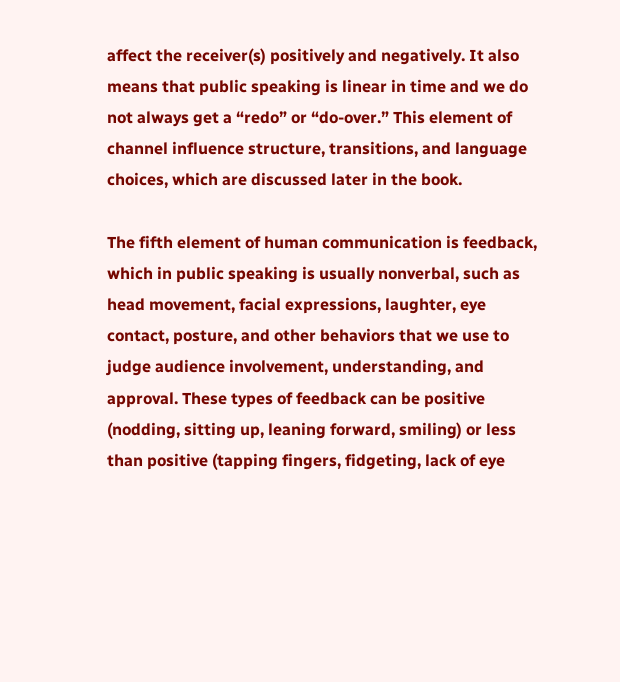affect the receiver(s) positively and negatively. It also means that public speaking is linear in time and we do not always get a “redo” or “do-over.” This element of channel influence structure, transitions, and language choices, which are discussed later in the book.

The fifth element of human communication is feedback, which in public speaking is usually nonverbal, such as head movement, facial expressions, laughter, eye contact, posture, and other behaviors that we use to judge audience involvement, understanding, and approval. These types of feedback can be positive (nodding, sitting up, leaning forward, smiling) or less than positive (tapping fingers, fidgeting, lack of eye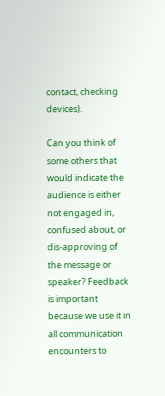contact, checking devices).

Can you think of some others that would indicate the audience is either not engaged in, confused about, or dis-approving of the message or speaker? Feedback is important because we use it in all communication encounters to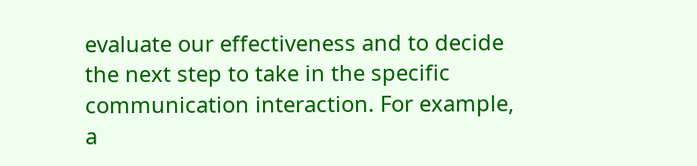evaluate our effectiveness and to decide the next step to take in the specific communication interaction. For example, a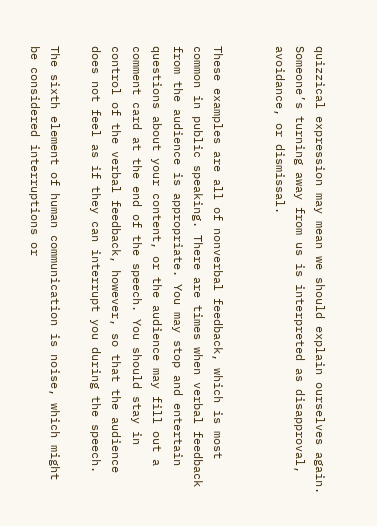quizzical expression may mean we should explain ourselves again. Someone’s turning away from us is interpreted as disapproval, avoidance, or dismissal.


These examples are all of nonverbal feedback, which is most common in public speaking. There are times when verbal feedback from the audience is appropriate. You may stop and entertain questions about your content, or the audience may fill out a comment card at the end of the speech. You should stay in control of the verbal feedback, however, so that the audience does not feel as if they can interrupt you during the speech.

The sixth element of human communication is noise, which might be considered interruptions or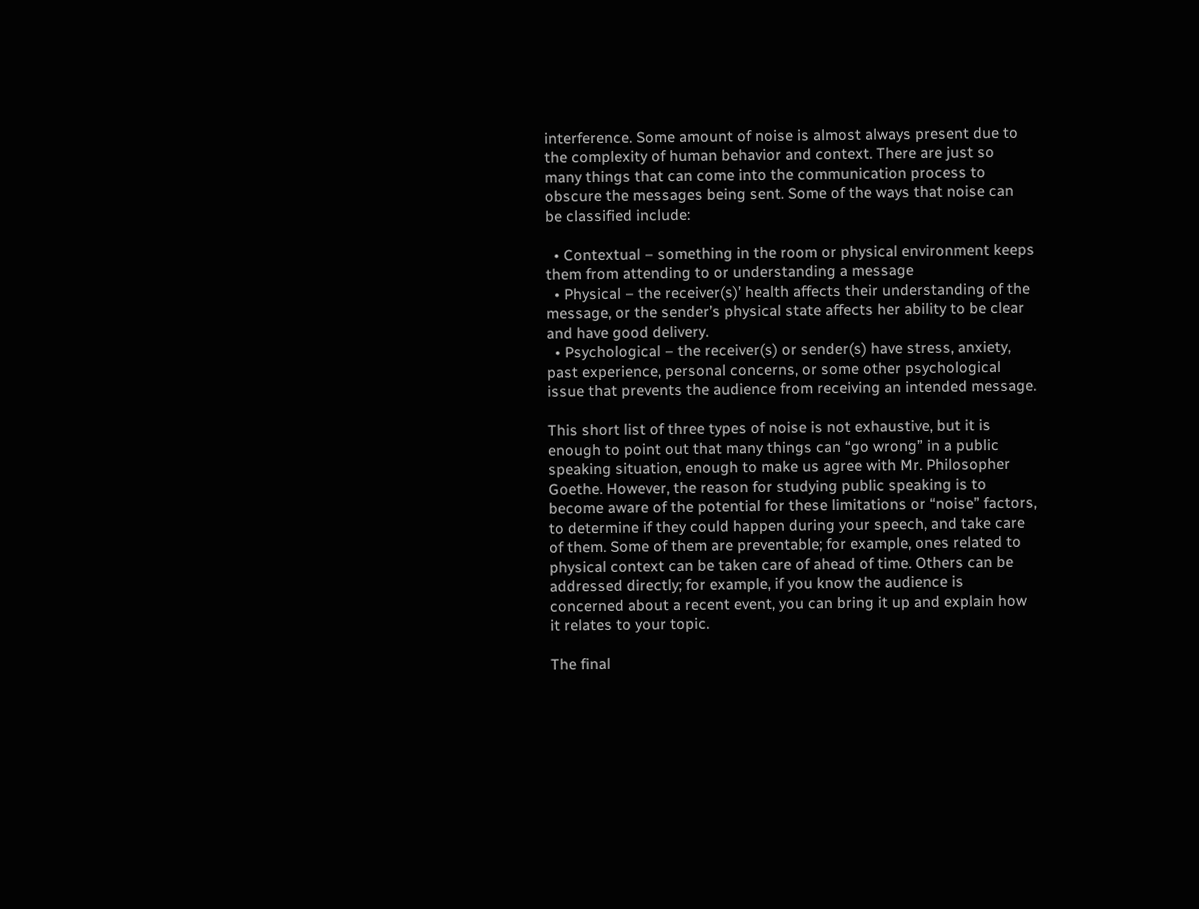interference. Some amount of noise is almost always present due to the complexity of human behavior and context. There are just so many things that can come into the communication process to obscure the messages being sent. Some of the ways that noise can be classified include:

  • Contextual – something in the room or physical environment keeps them from attending to or understanding a message
  • Physical – the receiver(s)’ health affects their understanding of the message, or the sender’s physical state affects her ability to be clear and have good delivery.
  • Psychological – the receiver(s) or sender(s) have stress, anxiety, past experience, personal concerns, or some other psychological issue that prevents the audience from receiving an intended message.

This short list of three types of noise is not exhaustive, but it is enough to point out that many things can “go wrong” in a public speaking situation, enough to make us agree with Mr. Philosopher Goethe. However, the reason for studying public speaking is to become aware of the potential for these limitations or “noise” factors, to determine if they could happen during your speech, and take care of them. Some of them are preventable; for example, ones related to physical context can be taken care of ahead of time. Others can be addressed directly; for example, if you know the audience is concerned about a recent event, you can bring it up and explain how it relates to your topic.

The final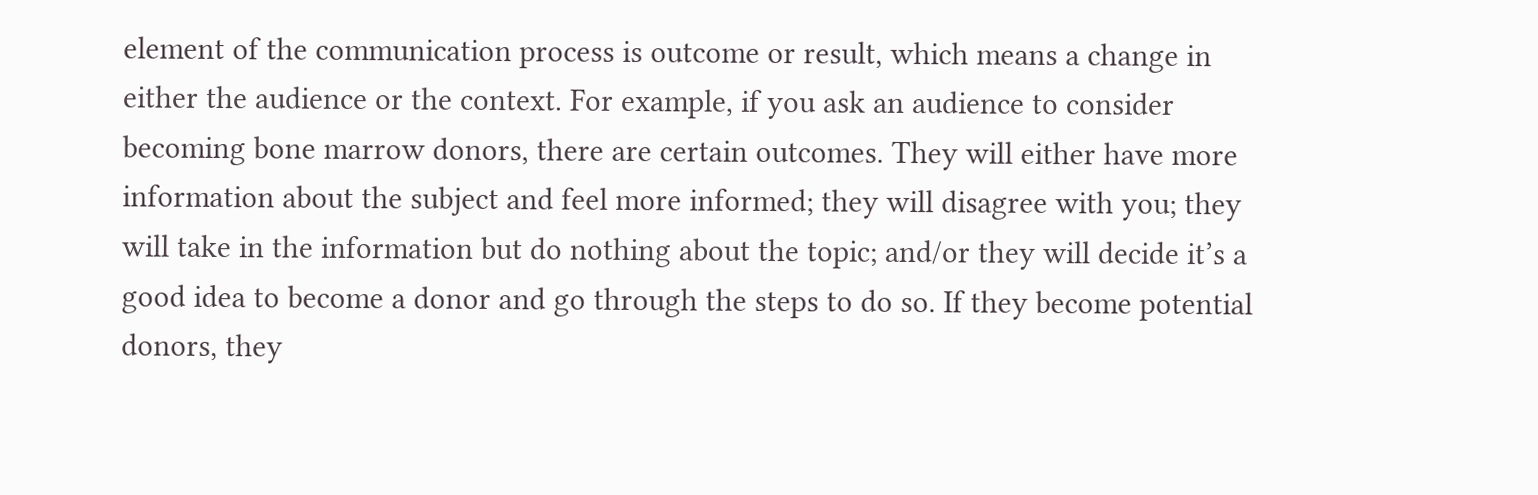element of the communication process is outcome or result, which means a change in either the audience or the context. For example, if you ask an audience to consider becoming bone marrow donors, there are certain outcomes. They will either have more information about the subject and feel more informed; they will disagree with you; they will take in the information but do nothing about the topic; and/or they will decide it’s a good idea to become a donor and go through the steps to do so. If they become potential donors, they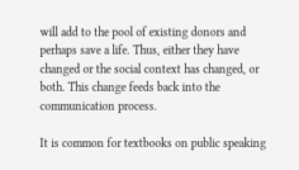will add to the pool of existing donors and perhaps save a life. Thus, either they have changed or the social context has changed, or both. This change feeds back into the communication process.

It is common for textbooks on public speaking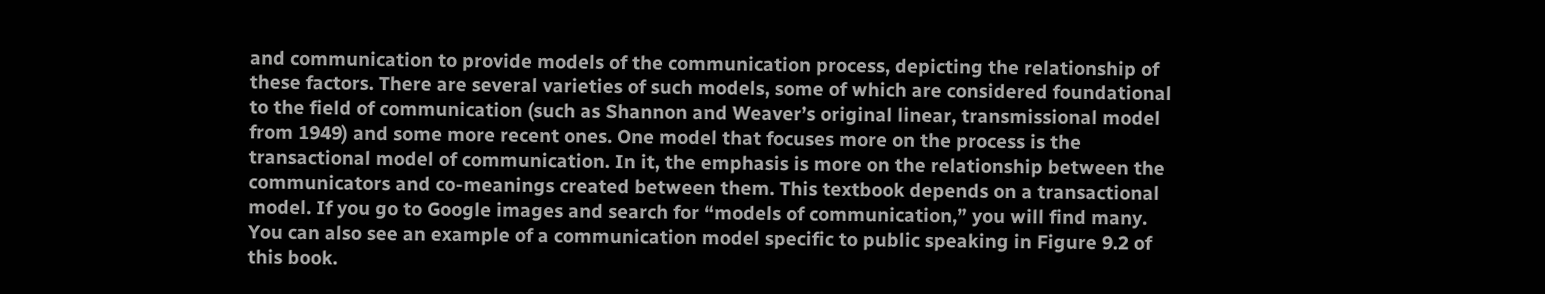and communication to provide models of the communication process, depicting the relationship of these factors. There are several varieties of such models, some of which are considered foundational to the field of communication (such as Shannon and Weaver’s original linear, transmissional model from 1949) and some more recent ones. One model that focuses more on the process is the transactional model of communication. In it, the emphasis is more on the relationship between the communicators and co-meanings created between them. This textbook depends on a transactional model. If you go to Google images and search for “models of communication,” you will find many. You can also see an example of a communication model specific to public speaking in Figure 9.2 of this book.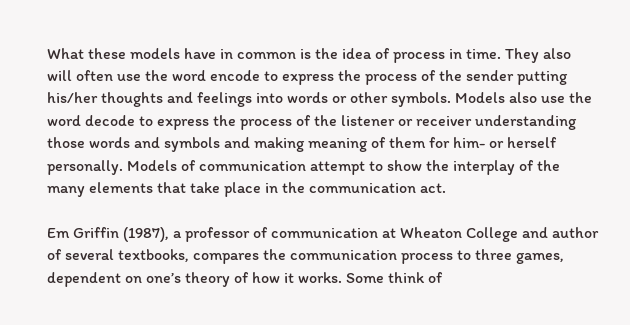What these models have in common is the idea of process in time. They also will often use the word encode to express the process of the sender putting his/her thoughts and feelings into words or other symbols. Models also use the word decode to express the process of the listener or receiver understanding those words and symbols and making meaning of them for him- or herself personally. Models of communication attempt to show the interplay of the many elements that take place in the communication act.

Em Griffin (1987), a professor of communication at Wheaton College and author of several textbooks, compares the communication process to three games, dependent on one’s theory of how it works. Some think of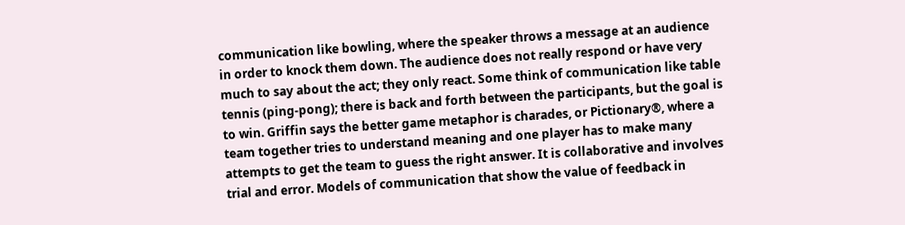communication like bowling, where the speaker throws a message at an audience in order to knock them down. The audience does not really respond or have very much to say about the act; they only react. Some think of communication like table tennis (ping-pong); there is back and forth between the participants, but the goal is to win. Griffin says the better game metaphor is charades, or Pictionary®, where a team together tries to understand meaning and one player has to make many attempts to get the team to guess the right answer. It is collaborative and involves trial and error. Models of communication that show the value of feedback in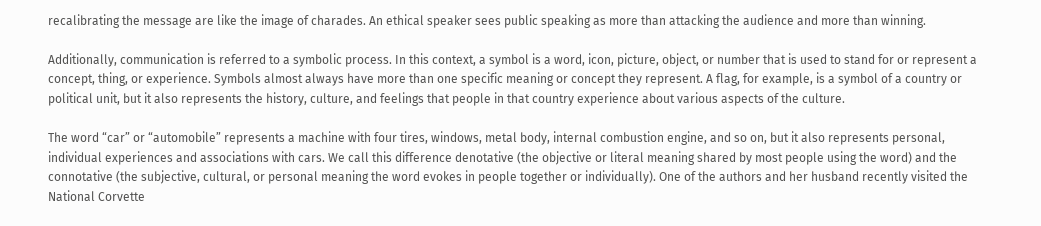recalibrating the message are like the image of charades. An ethical speaker sees public speaking as more than attacking the audience and more than winning.

Additionally, communication is referred to a symbolic process. In this context, a symbol is a word, icon, picture, object, or number that is used to stand for or represent a concept, thing, or experience. Symbols almost always have more than one specific meaning or concept they represent. A flag, for example, is a symbol of a country or political unit, but it also represents the history, culture, and feelings that people in that country experience about various aspects of the culture.

The word “car” or “automobile” represents a machine with four tires, windows, metal body, internal combustion engine, and so on, but it also represents personal, individual experiences and associations with cars. We call this difference denotative (the objective or literal meaning shared by most people using the word) and the connotative (the subjective, cultural, or personal meaning the word evokes in people together or individually). One of the authors and her husband recently visited the National Corvette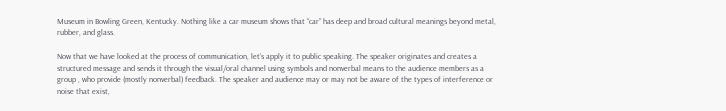Museum in Bowling Green, Kentucky. Nothing like a car museum shows that “car” has deep and broad cultural meanings beyond metal, rubber, and glass.

Now that we have looked at the process of communication, let’s apply it to public speaking. The speaker originates and creates a structured message and sends it through the visual/oral channel using symbols and nonverbal means to the audience members as a group , who provide (mostly nonverbal) feedback. The speaker and audience may or may not be aware of the types of interference or noise that exist,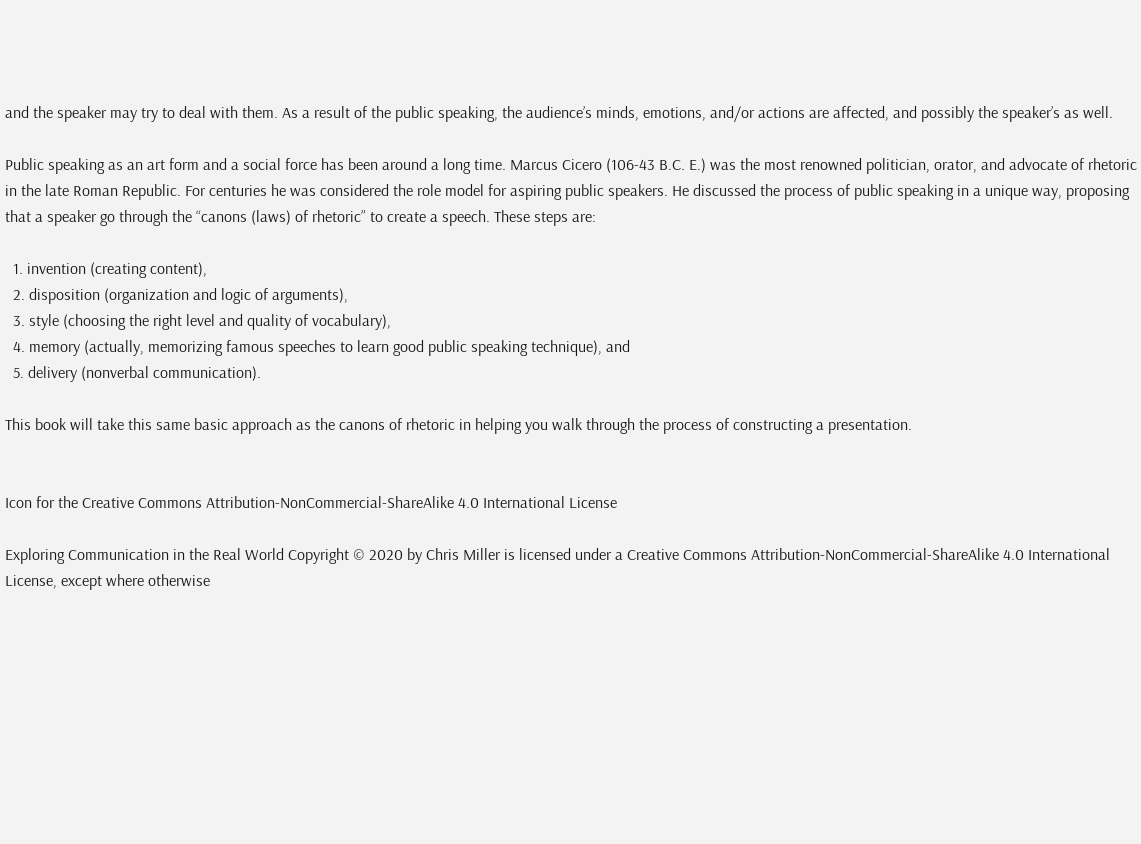and the speaker may try to deal with them. As a result of the public speaking, the audience’s minds, emotions, and/or actions are affected, and possibly the speaker’s as well.

Public speaking as an art form and a social force has been around a long time. Marcus Cicero (106-43 B.C. E.) was the most renowned politician, orator, and advocate of rhetoric in the late Roman Republic. For centuries he was considered the role model for aspiring public speakers. He discussed the process of public speaking in a unique way, proposing that a speaker go through the “canons (laws) of rhetoric” to create a speech. These steps are:

  1. invention (creating content),
  2. disposition (organization and logic of arguments),
  3. style (choosing the right level and quality of vocabulary),
  4. memory (actually, memorizing famous speeches to learn good public speaking technique), and
  5. delivery (nonverbal communication).

This book will take this same basic approach as the canons of rhetoric in helping you walk through the process of constructing a presentation.


Icon for the Creative Commons Attribution-NonCommercial-ShareAlike 4.0 International License

Exploring Communication in the Real World Copyright © 2020 by Chris Miller is licensed under a Creative Commons Attribution-NonCommercial-ShareAlike 4.0 International License, except where otherwise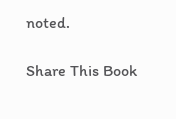noted.

Share This Book